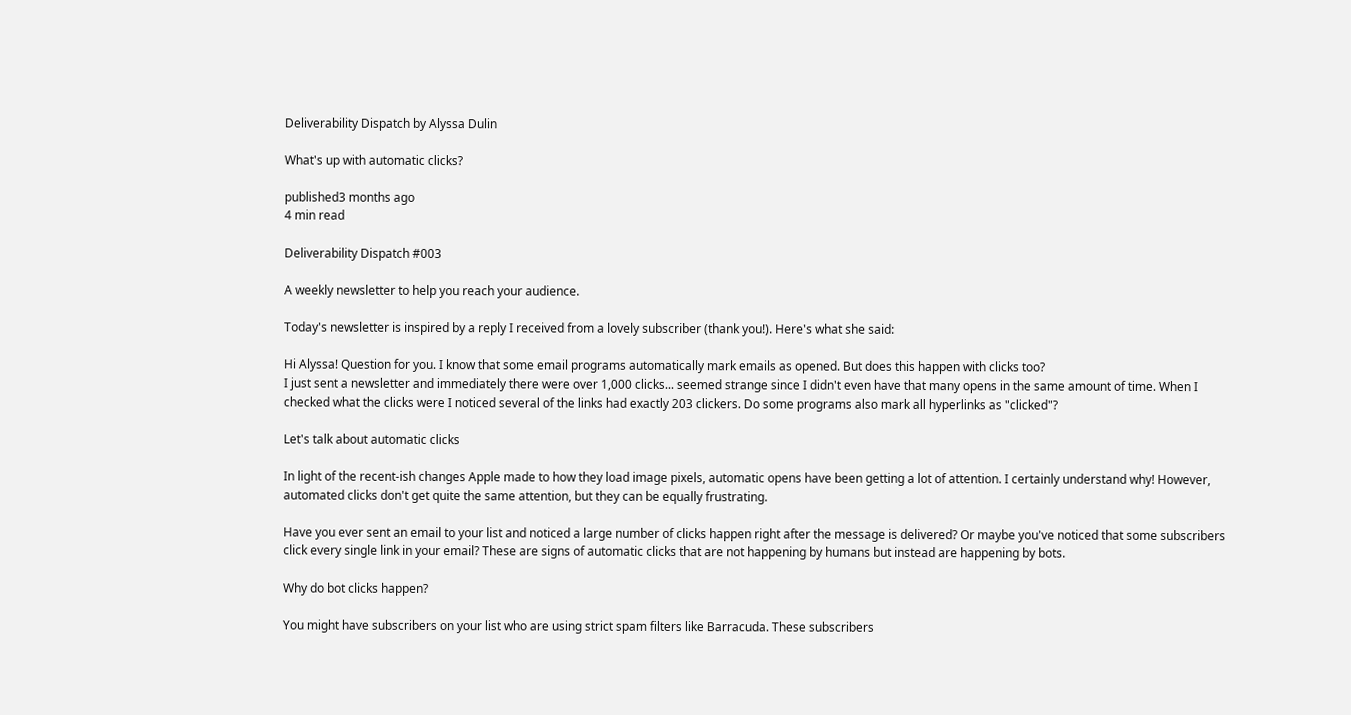Deliverability Dispatch by Alyssa Dulin

What's up with automatic clicks?

published3 months ago
4 min read

Deliverability Dispatch #003

A weekly newsletter to help you reach your audience.

Today's newsletter is inspired by a reply I received from a lovely subscriber (thank you!). Here's what she said:

Hi Alyssa! Question for you. I know that some email programs automatically mark emails as opened. But does this happen with clicks too?
I just sent a newsletter and immediately there were over 1,000 clicks... seemed strange since I didn't even have that many opens in the same amount of time. When I checked what the clicks were I noticed several of the links had exactly 203 clickers. Do some programs also mark all hyperlinks as "clicked"?

Let's talk about automatic clicks

In light of the recent-ish changes Apple made to how they load image pixels, automatic opens have been getting a lot of attention. I certainly understand why! However, automated clicks don't get quite the same attention, but they can be equally frustrating.

Have you ever sent an email to your list and noticed a large number of clicks happen right after the message is delivered? Or maybe you've noticed that some subscribers click every single link in your email? These are signs of automatic clicks that are not happening by humans but instead are happening by bots.

Why do bot clicks happen?

You might have subscribers on your list who are using strict spam filters like Barracuda. These subscribers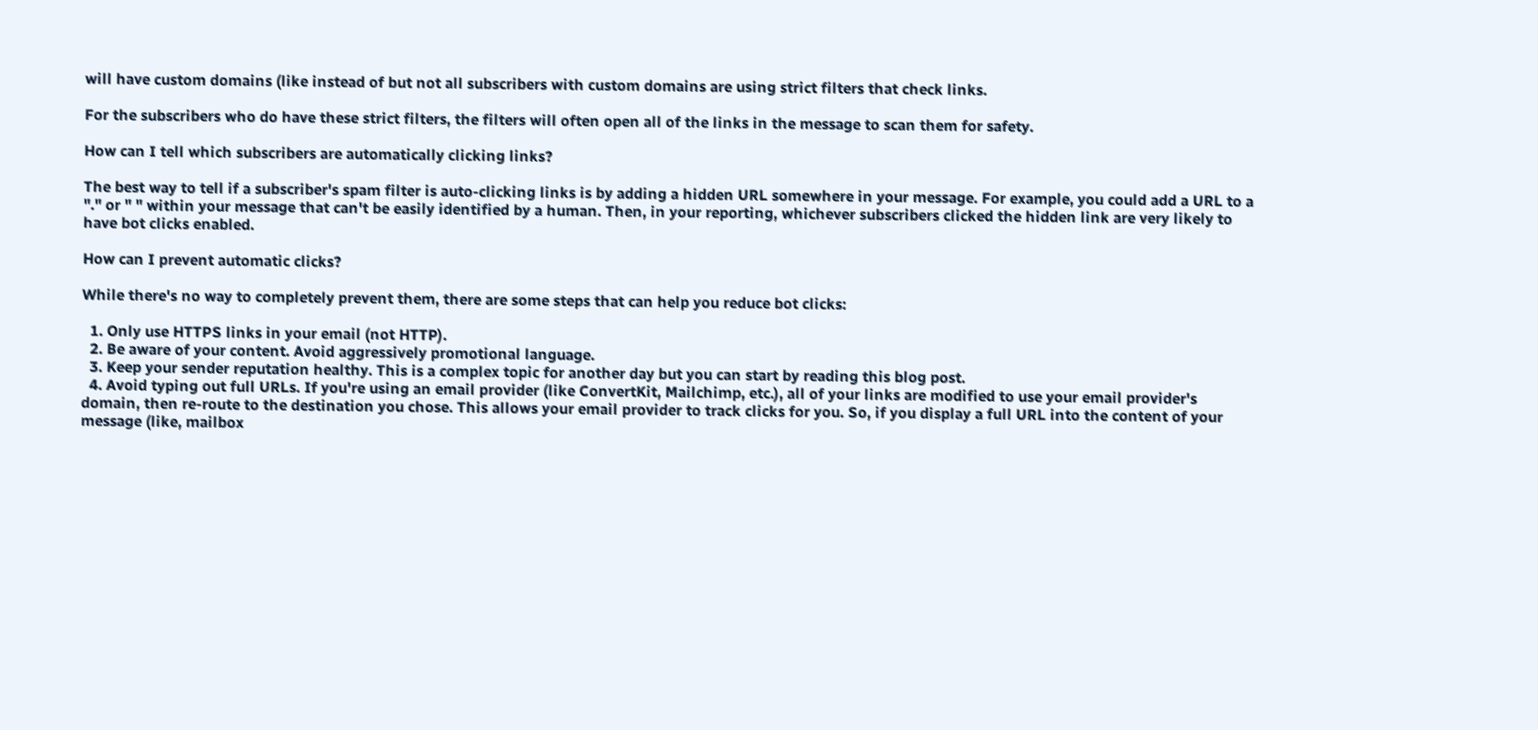will have custom domains (like instead of but not all subscribers with custom domains are using strict filters that check links.

For the subscribers who do have these strict filters, the filters will often open all of the links in the message to scan them for safety.

How can I tell which subscribers are automatically clicking links?

The best way to tell if a subscriber's spam filter is auto-clicking links is by adding a hidden URL somewhere in your message. For example, you could add a URL to a "." or " " within your message that can't be easily identified by a human. Then, in your reporting, whichever subscribers clicked the hidden link are very likely to have bot clicks enabled.

How can I prevent automatic clicks?

While there's no way to completely prevent them, there are some steps that can help you reduce bot clicks:

  1. Only use HTTPS links in your email (not HTTP).
  2. Be aware of your content. Avoid aggressively promotional language.
  3. Keep your sender reputation healthy. This is a complex topic for another day but you can start by reading this blog post.
  4. Avoid typing out full URLs. If you're using an email provider (like ConvertKit, Mailchimp, etc.), all of your links are modified to use your email provider's domain, then re-route to the destination you chose. This allows your email provider to track clicks for you. So, if you display a full URL into the content of your message (like, mailbox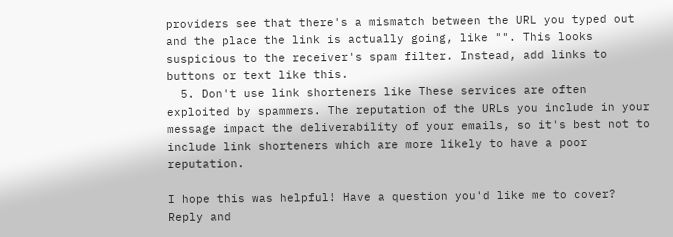providers see that there's a mismatch between the URL you typed out and the place the link is actually going, like "". This looks suspicious to the receiver's spam filter. Instead, add links to buttons or text like this.
  5. Don't use link shorteners like These services are often exploited by spammers. The reputation of the URLs you include in your message impact the deliverability of your emails, so it's best not to include link shorteners which are more likely to have a poor reputation.

I hope this was helpful! Have a question you'd like me to cover? Reply and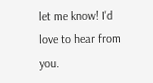let me know! I'd love to hear from you.